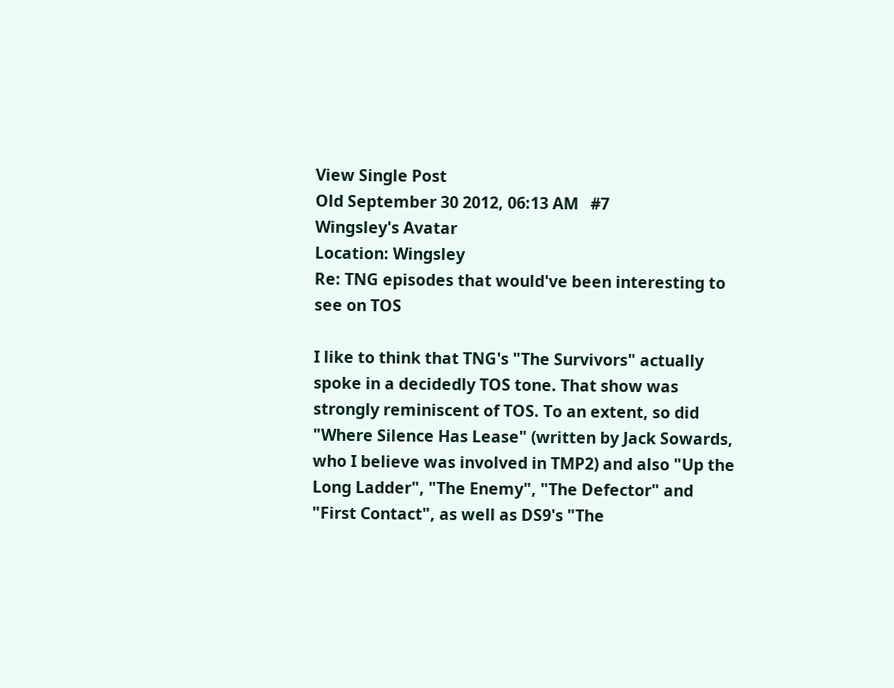View Single Post
Old September 30 2012, 06:13 AM   #7
Wingsley's Avatar
Location: Wingsley
Re: TNG episodes that would've been interesting to see on TOS

I like to think that TNG's "The Survivors" actually spoke in a decidedly TOS tone. That show was strongly reminiscent of TOS. To an extent, so did "Where Silence Has Lease" (written by Jack Sowards, who I believe was involved in TMP2) and also "Up the Long Ladder", "The Enemy", "The Defector" and "First Contact", as well as DS9's "The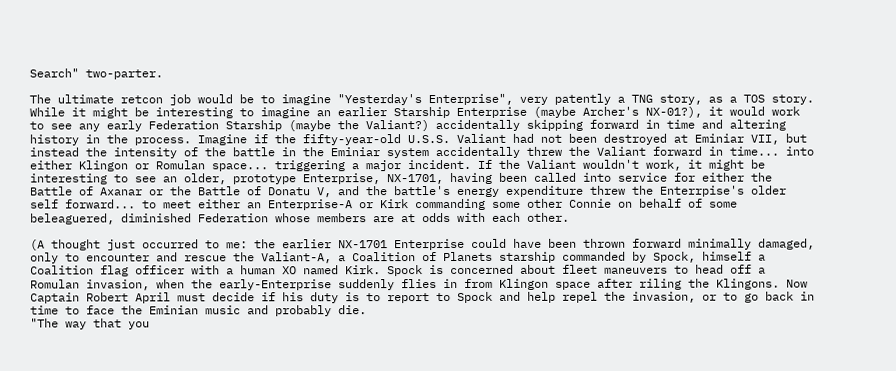Search" two-parter.

The ultimate retcon job would be to imagine "Yesterday's Enterprise", very patently a TNG story, as a TOS story. While it might be interesting to imagine an earlier Starship Enterprise (maybe Archer's NX-01?), it would work to see any early Federation Starship (maybe the Valiant?) accidentally skipping forward in time and altering history in the process. Imagine if the fifty-year-old U.S.S. Valiant had not been destroyed at Eminiar VII, but instead the intensity of the battle in the Eminiar system accidentally threw the Valiant forward in time... into either Klingon or Romulan space... triggering a major incident. If the Valiant wouldn't work, it might be interesting to see an older, prototype Enterprise, NX-1701, having been called into service for either the Battle of Axanar or the Battle of Donatu V, and the battle's energy expenditure threw the Enterrpise's older self forward... to meet either an Enterprise-A or Kirk commanding some other Connie on behalf of some beleaguered, diminished Federation whose members are at odds with each other.

(A thought just occurred to me: the earlier NX-1701 Enterprise could have been thrown forward minimally damaged, only to encounter and rescue the Valiant-A, a Coalition of Planets starship commanded by Spock, himself a Coalition flag officer with a human XO named Kirk. Spock is concerned about fleet maneuvers to head off a Romulan invasion, when the early-Enterprise suddenly flies in from Klingon space after riling the Klingons. Now Captain Robert April must decide if his duty is to report to Spock and help repel the invasion, or to go back in time to face the Eminian music and probably die.
"The way that you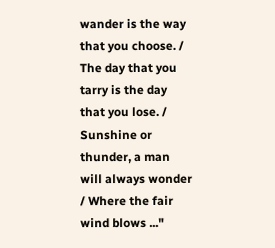wander is the way that you choose. / The day that you tarry is the day that you lose. / Sunshine or thunder, a man will always wonder / Where the fair wind blows ..."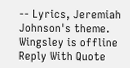-- Lyrics, Jeremiah Johnson's theme.
Wingsley is offline   Reply With Quote